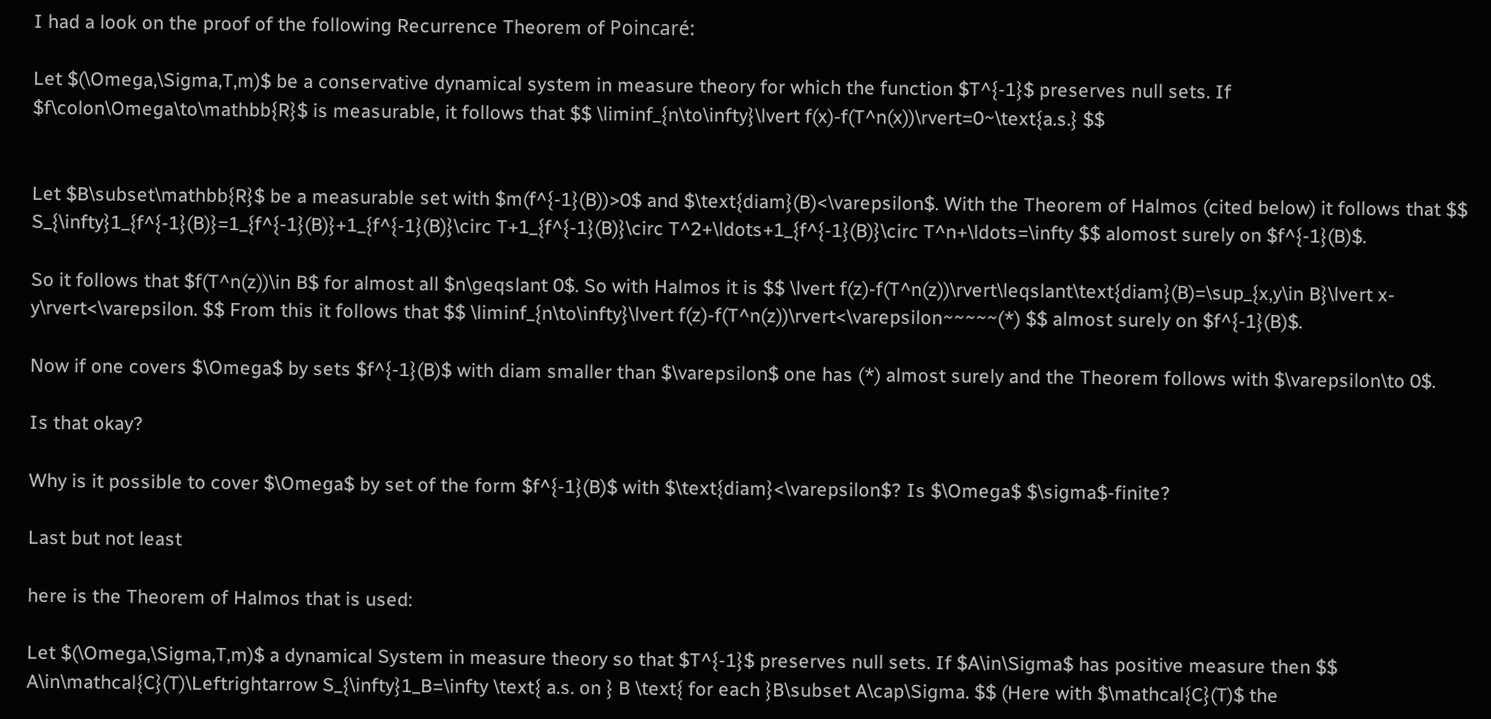I had a look on the proof of the following Recurrence Theorem of Poincaré:

Let $(\Omega,\Sigma,T,m)$ be a conservative dynamical system in measure theory for which the function $T^{-1}$ preserves null sets. If $f\colon\Omega\to\mathbb{R}$ is measurable, it follows that $$ \liminf_{n\to\infty}\lvert f(x)-f(T^n(x))\rvert=0~\text{a.s.} $$


Let $B\subset\mathbb{R}$ be a measurable set with $m(f^{-1}(B))>0$ and $\text{diam}(B)<\varepsilon$. With the Theorem of Halmos (cited below) it follows that $$ S_{\infty}1_{f^{-1}(B)}=1_{f^{-1}(B)}+1_{f^{-1}(B)}\circ T+1_{f^{-1}(B)}\circ T^2+\ldots+1_{f^{-1}(B)}\circ T^n+\ldots=\infty $$ alomost surely on $f^{-1}(B)$.

So it follows that $f(T^n(z))\in B$ for almost all $n\geqslant 0$. So with Halmos it is $$ \lvert f(z)-f(T^n(z))\rvert\leqslant\text{diam}(B)=\sup_{x,y\in B}\lvert x-y\rvert<\varepsilon. $$ From this it follows that $$ \liminf_{n\to\infty}\lvert f(z)-f(T^n(z))\rvert<\varepsilon~~~~~(*) $$ almost surely on $f^{-1}(B)$.

Now if one covers $\Omega$ by sets $f^{-1}(B)$ with diam smaller than $\varepsilon$ one has (*) almost surely and the Theorem follows with $\varepsilon\to 0$.

Is that okay?

Why is it possible to cover $\Omega$ by set of the form $f^{-1}(B)$ with $\text{diam}<\varepsilon$? Is $\Omega$ $\sigma$-finite?

Last but not least

here is the Theorem of Halmos that is used:

Let $(\Omega,\Sigma,T,m)$ a dynamical System in measure theory so that $T^{-1}$ preserves null sets. If $A\in\Sigma$ has positive measure then $$ A\in\mathcal{C}(T)\Leftrightarrow S_{\infty}1_B=\infty \text{ a.s. on } B \text{ for each }B\subset A\cap\Sigma. $$ (Here with $\mathcal{C}(T)$ the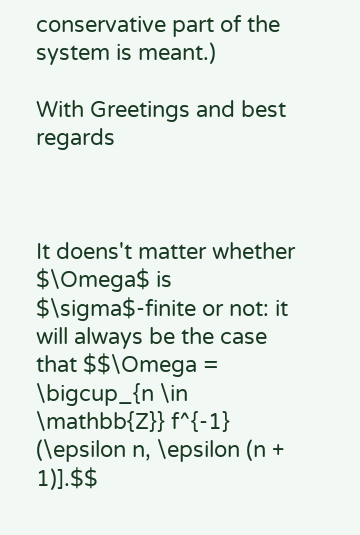conservative part of the system is meant.)

With Greetings and best regards



It doens't matter whether $\Omega$ is $\sigma$-finite or not: it will always be the case that $$\Omega = \bigcup_{n \in \mathbb{Z}} f^{-1} (\epsilon n, \epsilon (n + 1)].$$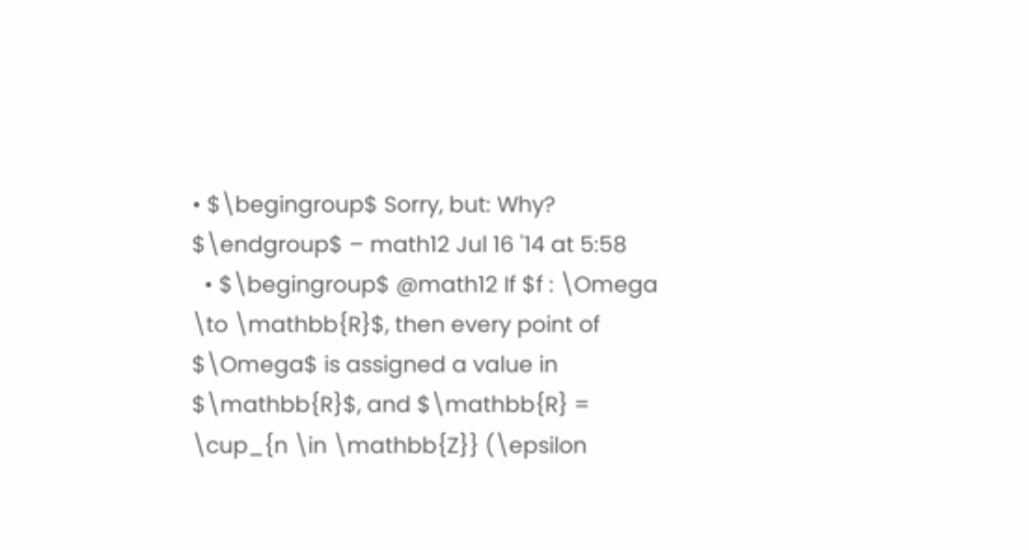• $\begingroup$ Sorry, but: Why? $\endgroup$ – math12 Jul 16 '14 at 5:58
  • $\begingroup$ @math12 If $f : \Omega \to \mathbb{R}$, then every point of $\Omega$ is assigned a value in $\mathbb{R}$, and $\mathbb{R} = \cup_{n \in \mathbb{Z}} (\epsilon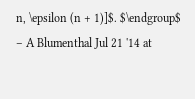n, \epsilon (n + 1)]$. $\endgroup$ – A Blumenthal Jul 21 '14 at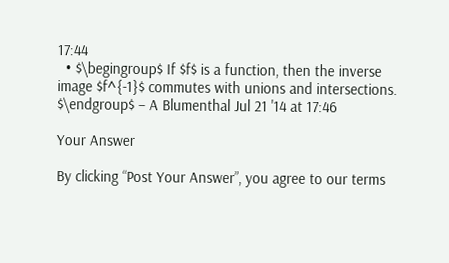17:44
  • $\begingroup$ If $f$ is a function, then the inverse image $f^{-1}$ commutes with unions and intersections. $\endgroup$ – A Blumenthal Jul 21 '14 at 17:46

Your Answer

By clicking “Post Your Answer”, you agree to our terms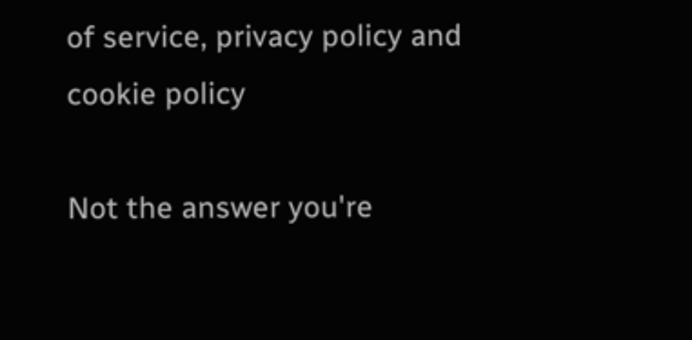of service, privacy policy and cookie policy

Not the answer you're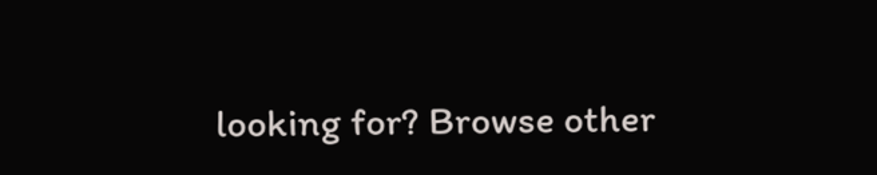looking for? Browse other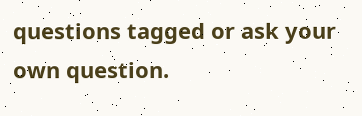questions tagged or ask your own question.